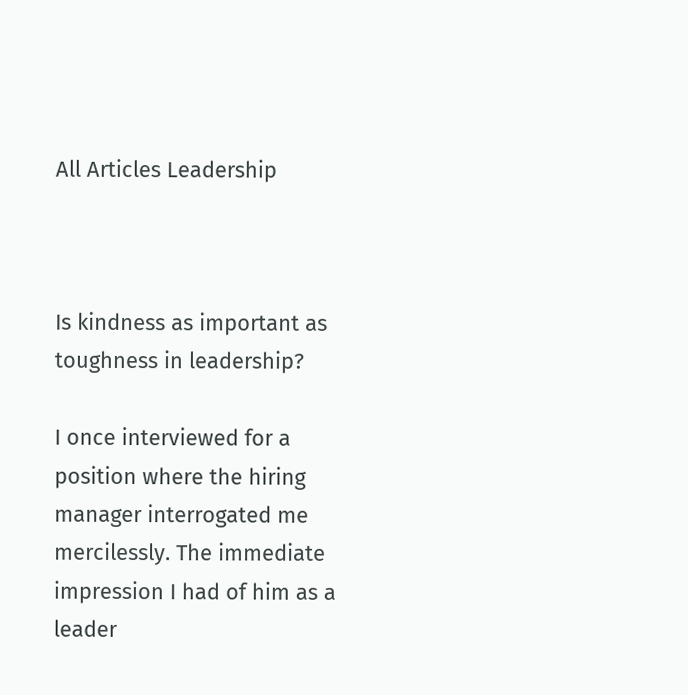All Articles Leadership



Is kindness as important as toughness in leadership?

I once interviewed for a position where the hiring manager interrogated me mercilessly. The immediate impression I had of him as a leader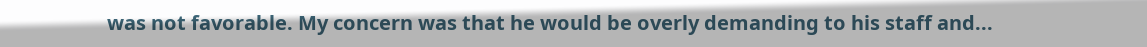was not favorable. My concern was that he would be overly demanding to his staff and...